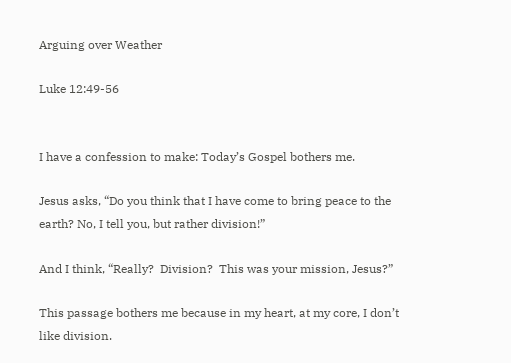Arguing over Weather

Luke 12:49-56


I have a confession to make: Today’s Gospel bothers me.

Jesus asks, “Do you think that I have come to bring peace to the earth? No, I tell you, but rather division!”

And I think, “Really?  Division?  This was your mission, Jesus?”

This passage bothers me because in my heart, at my core, I don’t like division.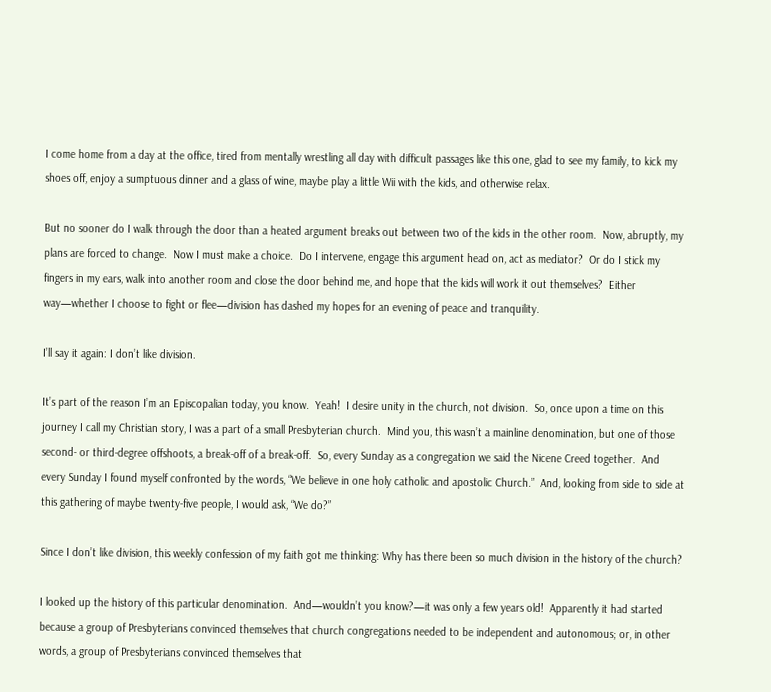I come home from a day at the office, tired from mentally wrestling all day with difficult passages like this one, glad to see my family, to kick my shoes off, enjoy a sumptuous dinner and a glass of wine, maybe play a little Wii with the kids, and otherwise relax.

But no sooner do I walk through the door than a heated argument breaks out between two of the kids in the other room.  Now, abruptly, my plans are forced to change.  Now I must make a choice.  Do I intervene, engage this argument head on, act as mediator?  Or do I stick my fingers in my ears, walk into another room and close the door behind me, and hope that the kids will work it out themselves?  Either way—whether I choose to fight or flee—division has dashed my hopes for an evening of peace and tranquility.

I’ll say it again: I don’t like division.

It’s part of the reason I’m an Episcopalian today, you know.  Yeah!  I desire unity in the church, not division.  So, once upon a time on this journey I call my Christian story, I was a part of a small Presbyterian church.  Mind you, this wasn’t a mainline denomination, but one of those second- or third-degree offshoots, a break-off of a break-off.  So, every Sunday as a congregation we said the Nicene Creed together.  And every Sunday I found myself confronted by the words, “We believe in one holy catholic and apostolic Church.”  And, looking from side to side at this gathering of maybe twenty-five people, I would ask, “We do?”

Since I don’t like division, this weekly confession of my faith got me thinking: Why has there been so much division in the history of the church?

I looked up the history of this particular denomination.  And—wouldn’t you know?—it was only a few years old!  Apparently it had started because a group of Presbyterians convinced themselves that church congregations needed to be independent and autonomous; or, in other words, a group of Presbyterians convinced themselves that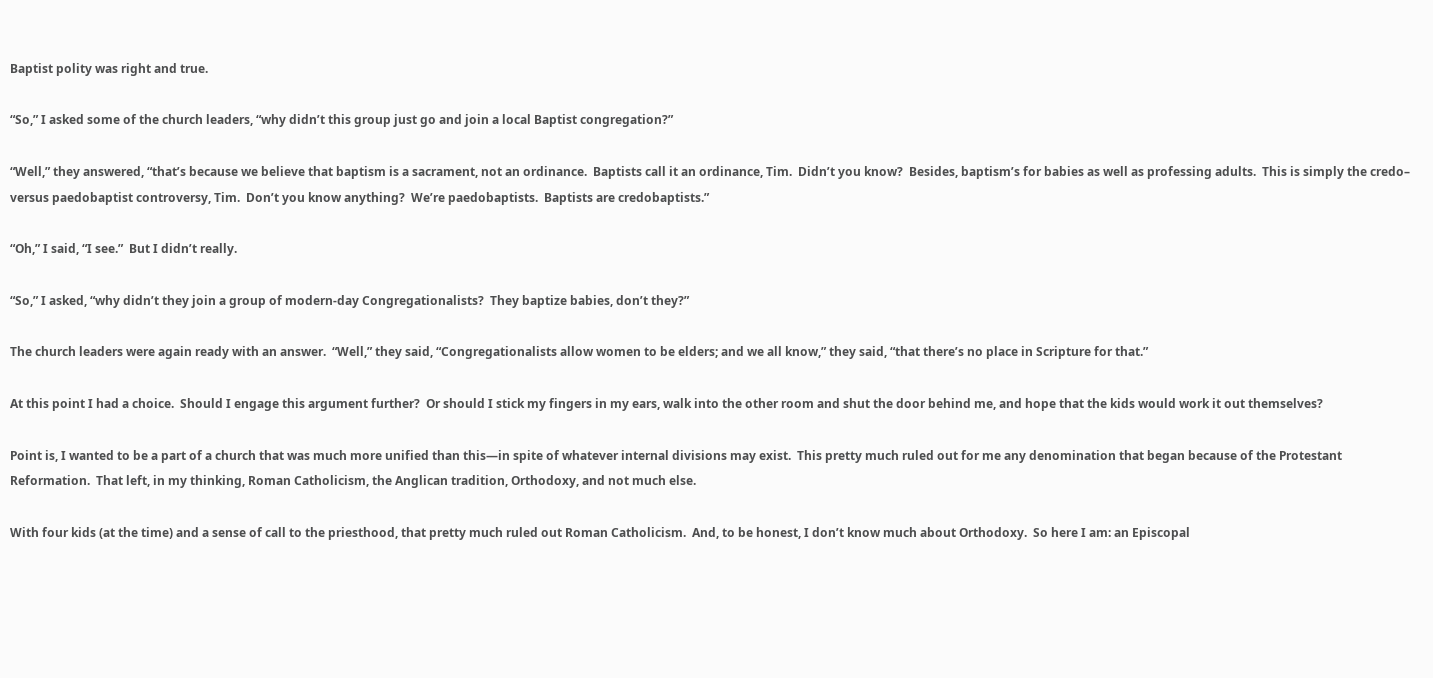Baptist polity was right and true.

“So,” I asked some of the church leaders, “why didn’t this group just go and join a local Baptist congregation?”

“Well,” they answered, “that’s because we believe that baptism is a sacrament, not an ordinance.  Baptists call it an ordinance, Tim.  Didn’t you know?  Besides, baptism’s for babies as well as professing adults.  This is simply the credo– versus paedobaptist controversy, Tim.  Don’t you know anything?  We’re paedobaptists.  Baptists are credobaptists.”

“Oh,” I said, “I see.”  But I didn’t really.

“So,” I asked, “why didn’t they join a group of modern-day Congregationalists?  They baptize babies, don’t they?”

The church leaders were again ready with an answer.  “Well,” they said, “Congregationalists allow women to be elders; and we all know,” they said, “that there’s no place in Scripture for that.”

At this point I had a choice.  Should I engage this argument further?  Or should I stick my fingers in my ears, walk into the other room and shut the door behind me, and hope that the kids would work it out themselves?

Point is, I wanted to be a part of a church that was much more unified than this—in spite of whatever internal divisions may exist.  This pretty much ruled out for me any denomination that began because of the Protestant Reformation.  That left, in my thinking, Roman Catholicism, the Anglican tradition, Orthodoxy, and not much else.

With four kids (at the time) and a sense of call to the priesthood, that pretty much ruled out Roman Catholicism.  And, to be honest, I don’t know much about Orthodoxy.  So here I am: an Episcopal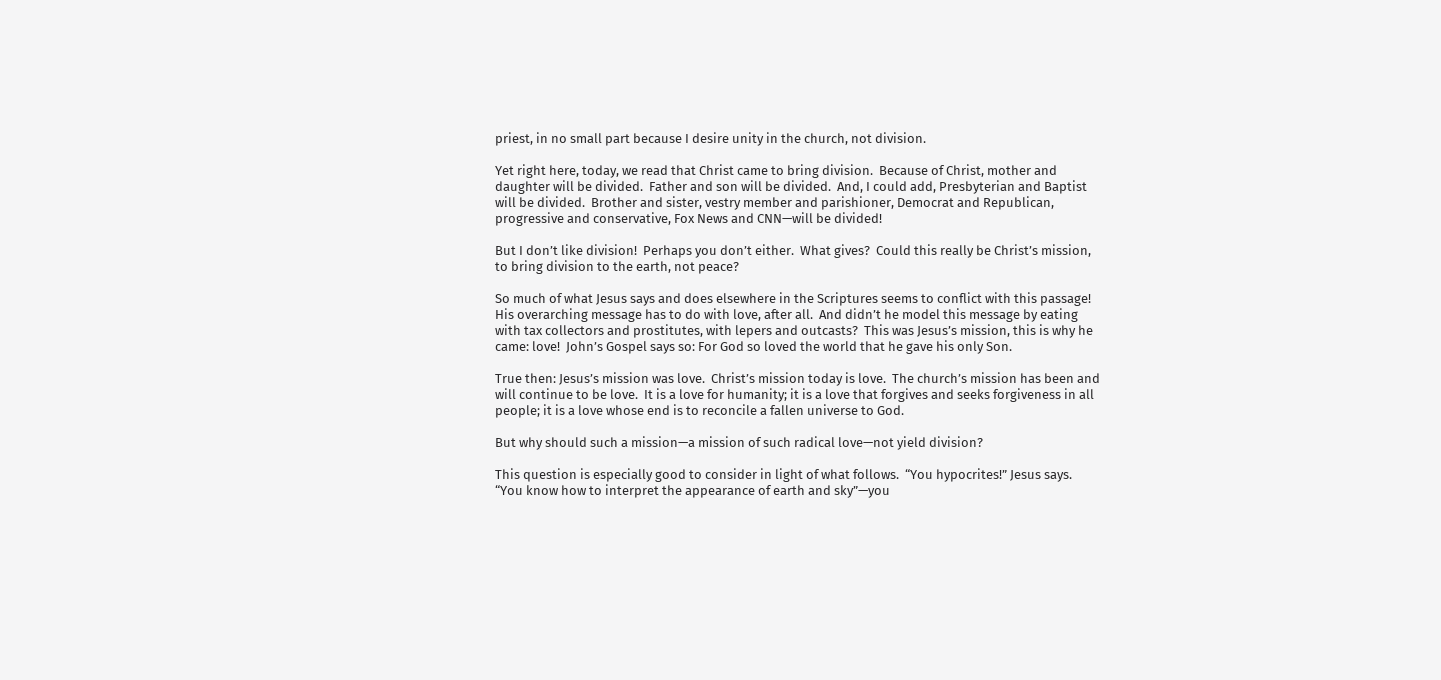priest, in no small part because I desire unity in the church, not division.

Yet right here, today, we read that Christ came to bring division.  Because of Christ, mother and daughter will be divided.  Father and son will be divided.  And, I could add, Presbyterian and Baptist will be divided.  Brother and sister, vestry member and parishioner, Democrat and Republican, progressive and conservative, Fox News and CNN—will be divided!

But I don’t like division!  Perhaps you don’t either.  What gives?  Could this really be Christ’s mission, to bring division to the earth, not peace?

So much of what Jesus says and does elsewhere in the Scriptures seems to conflict with this passage!  His overarching message has to do with love, after all.  And didn’t he model this message by eating with tax collectors and prostitutes, with lepers and outcasts?  This was Jesus’s mission, this is why he came: love!  John’s Gospel says so: For God so loved the world that he gave his only Son.

True then: Jesus’s mission was love.  Christ’s mission today is love.  The church’s mission has been and will continue to be love.  It is a love for humanity; it is a love that forgives and seeks forgiveness in all people; it is a love whose end is to reconcile a fallen universe to God.

But why should such a mission—a mission of such radical love—not yield division?

This question is especially good to consider in light of what follows.  “You hypocrites!” Jesus says.  “You know how to interpret the appearance of earth and sky”—you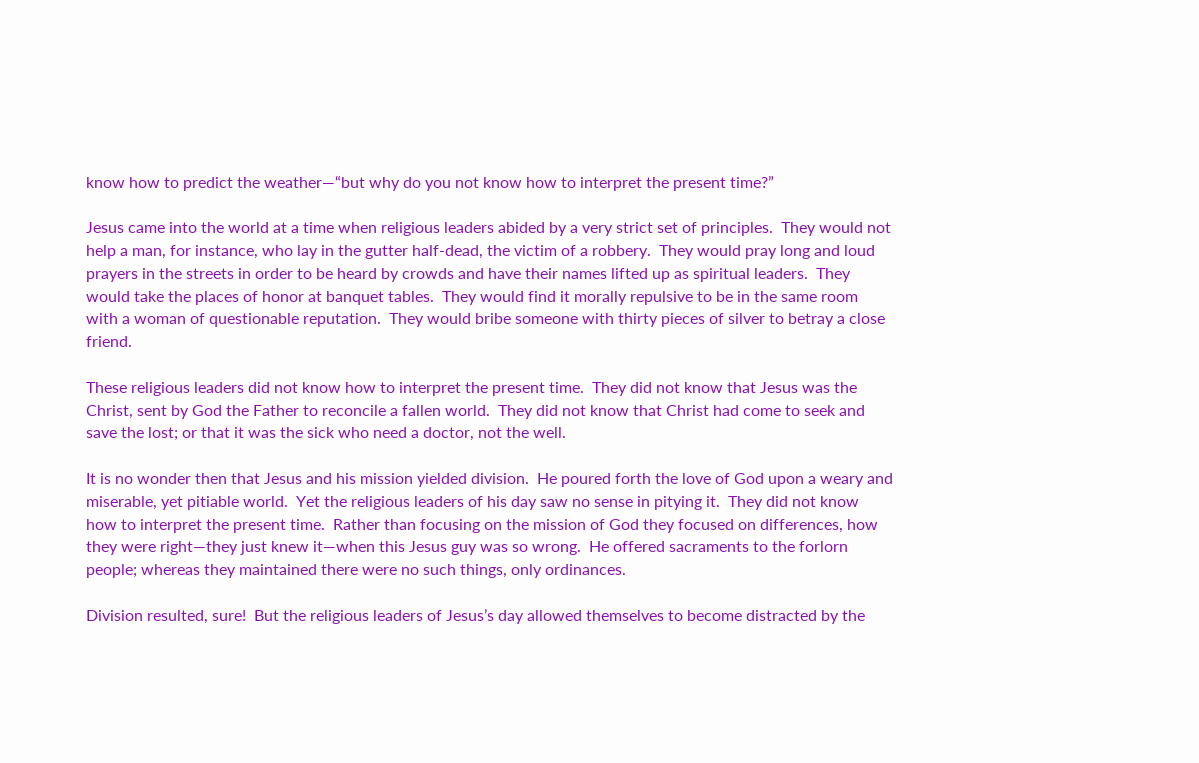know how to predict the weather—“but why do you not know how to interpret the present time?”

Jesus came into the world at a time when religious leaders abided by a very strict set of principles.  They would not help a man, for instance, who lay in the gutter half-dead, the victim of a robbery.  They would pray long and loud prayers in the streets in order to be heard by crowds and have their names lifted up as spiritual leaders.  They would take the places of honor at banquet tables.  They would find it morally repulsive to be in the same room with a woman of questionable reputation.  They would bribe someone with thirty pieces of silver to betray a close friend.

These religious leaders did not know how to interpret the present time.  They did not know that Jesus was the Christ, sent by God the Father to reconcile a fallen world.  They did not know that Christ had come to seek and save the lost; or that it was the sick who need a doctor, not the well.

It is no wonder then that Jesus and his mission yielded division.  He poured forth the love of God upon a weary and miserable, yet pitiable world.  Yet the religious leaders of his day saw no sense in pitying it.  They did not know how to interpret the present time.  Rather than focusing on the mission of God they focused on differences, how they were right—they just knew it—when this Jesus guy was so wrong.  He offered sacraments to the forlorn people; whereas they maintained there were no such things, only ordinances.

Division resulted, sure!  But the religious leaders of Jesus’s day allowed themselves to become distracted by the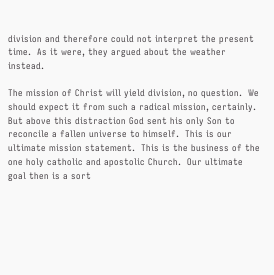division and therefore could not interpret the present time.  As it were, they argued about the weather instead.

The mission of Christ will yield division, no question.  We should expect it from such a radical mission, certainly.  But above this distraction God sent his only Son to reconcile a fallen universe to himself.  This is our ultimate mission statement.  This is the business of the one holy catholic and apostolic Church.  Our ultimate goal then is a sort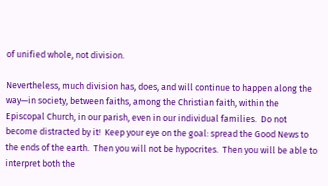of unified whole, not division.

Nevertheless, much division has, does, and will continue to happen along the way—in society, between faiths, among the Christian faith, within the Episcopal Church, in our parish, even in our individual families.  Do not become distracted by it!  Keep your eye on the goal: spread the Good News to the ends of the earth.  Then you will not be hypocrites.  Then you will be able to interpret both the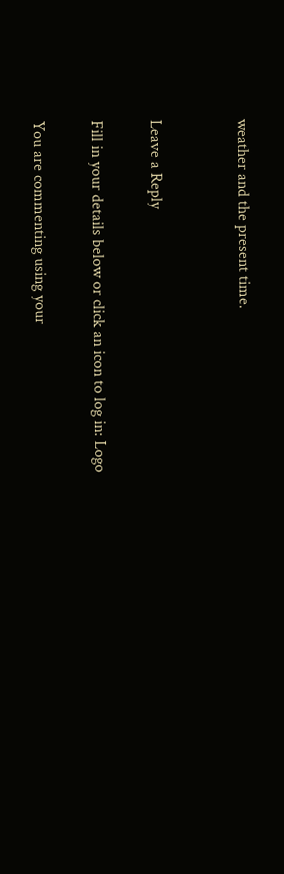weather and the present time.


Leave a Reply

Fill in your details below or click an icon to log in: Logo

You are commenting using your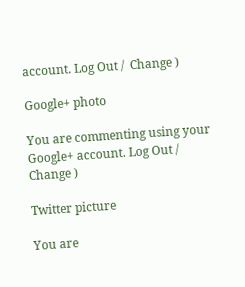account. Log Out /  Change )

Google+ photo

You are commenting using your Google+ account. Log Out /  Change )

Twitter picture

You are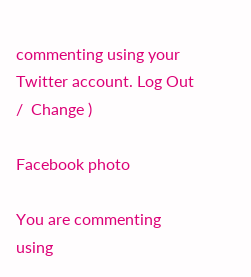commenting using your Twitter account. Log Out /  Change )

Facebook photo

You are commenting using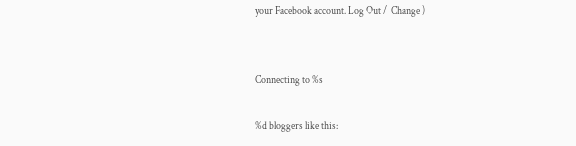your Facebook account. Log Out /  Change )


Connecting to %s

%d bloggers like this: